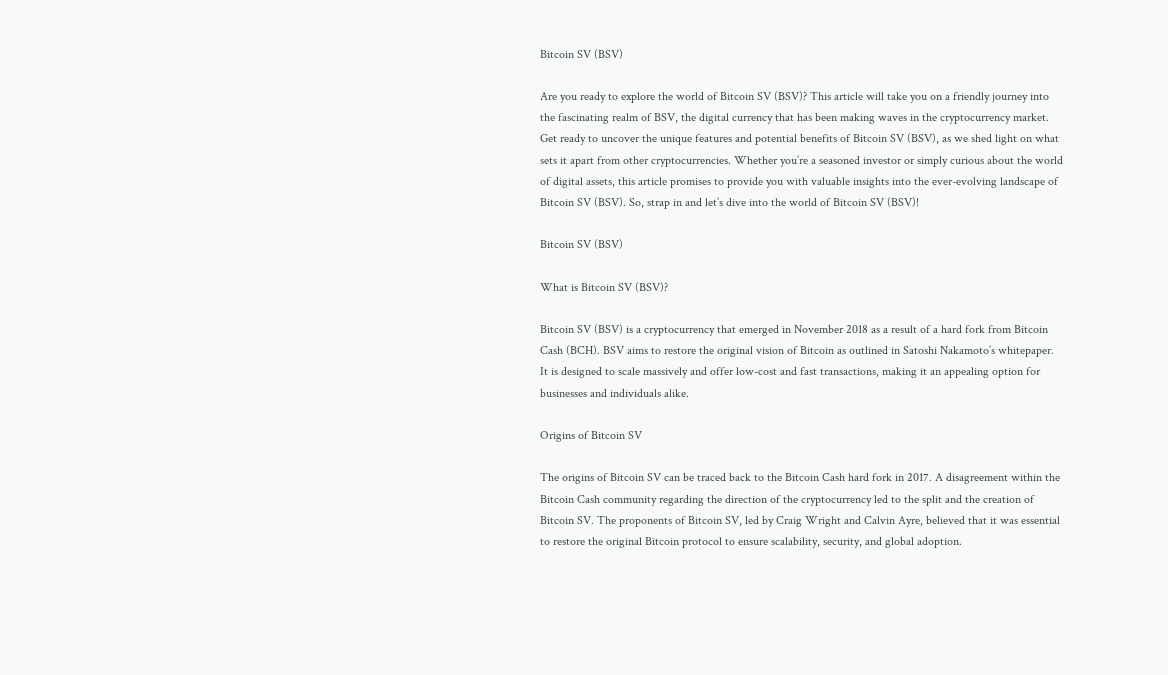Bitcoin SV (BSV)

Are you ready to explore the world of Bitcoin SV (BSV)? This article will take you on a friendly journey into the fascinating realm of BSV, the digital currency that has been making waves in the cryptocurrency market. Get ready to uncover the unique features and potential benefits of Bitcoin SV (BSV), as we shed light on what sets it apart from other cryptocurrencies. Whether you’re a seasoned investor or simply curious about the world of digital assets, this article promises to provide you with valuable insights into the ever-evolving landscape of Bitcoin SV (BSV). So, strap in and let’s dive into the world of Bitcoin SV (BSV)!

Bitcoin SV (BSV)

What is Bitcoin SV (BSV)?

Bitcoin SV (BSV) is a cryptocurrency that emerged in November 2018 as a result of a hard fork from Bitcoin Cash (BCH). BSV aims to restore the original vision of Bitcoin as outlined in Satoshi Nakamoto’s whitepaper. It is designed to scale massively and offer low-cost and fast transactions, making it an appealing option for businesses and individuals alike.

Origins of Bitcoin SV

The origins of Bitcoin SV can be traced back to the Bitcoin Cash hard fork in 2017. A disagreement within the Bitcoin Cash community regarding the direction of the cryptocurrency led to the split and the creation of Bitcoin SV. The proponents of Bitcoin SV, led by Craig Wright and Calvin Ayre, believed that it was essential to restore the original Bitcoin protocol to ensure scalability, security, and global adoption.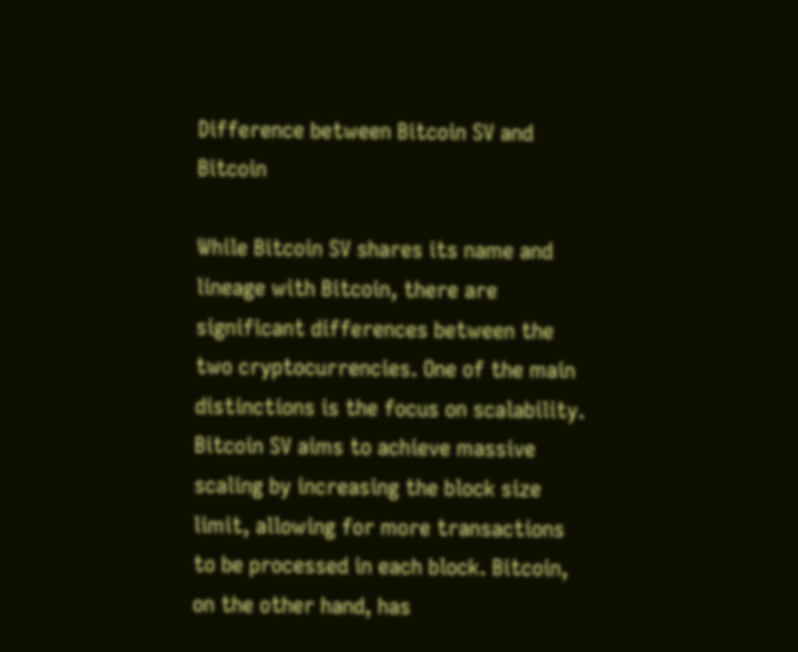Difference between Bitcoin SV and Bitcoin

While Bitcoin SV shares its name and lineage with Bitcoin, there are significant differences between the two cryptocurrencies. One of the main distinctions is the focus on scalability. Bitcoin SV aims to achieve massive scaling by increasing the block size limit, allowing for more transactions to be processed in each block. Bitcoin, on the other hand, has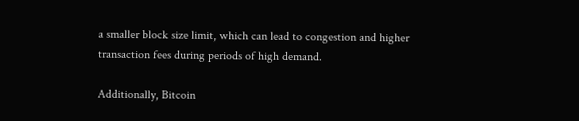a smaller block size limit, which can lead to congestion and higher transaction fees during periods of high demand.

Additionally, Bitcoin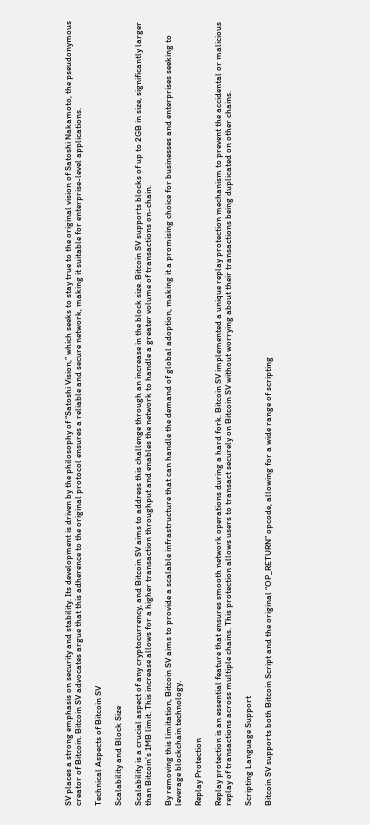SV places a strong emphasis on security and stability. Its development is driven by the philosophy of “Satoshi Vision,” which seeks to stay true to the original vision of Satoshi Nakamoto, the pseudonymous creator of Bitcoin. Bitcoin SV advocates argue that this adherence to the original protocol ensures a reliable and secure network, making it suitable for enterprise-level applications.

Technical Aspects of Bitcoin SV

Scalability and Block Size

Scalability is a crucial aspect of any cryptocurrency, and Bitcoin SV aims to address this challenge through an increase in the block size. Bitcoin SV supports blocks of up to 2GB in size, significantly larger than Bitcoin’s 1MB limit. This increase allows for a higher transaction throughput and enables the network to handle a greater volume of transactions on-chain.

By removing this limitation, Bitcoin SV aims to provide a scalable infrastructure that can handle the demand of global adoption, making it a promising choice for businesses and enterprises seeking to leverage blockchain technology.

Replay Protection

Replay protection is an essential feature that ensures smooth network operations during a hard fork. Bitcoin SV implemented a unique replay protection mechanism to prevent the accidental or malicious replay of transactions across multiple chains. This protection allows users to transact securely on Bitcoin SV without worrying about their transactions being duplicated on other chains.

Scripting Language Support

Bitcoin SV supports both Bitcoin Script and the original “OP_RETURN” opcode, allowing for a wide range of scripting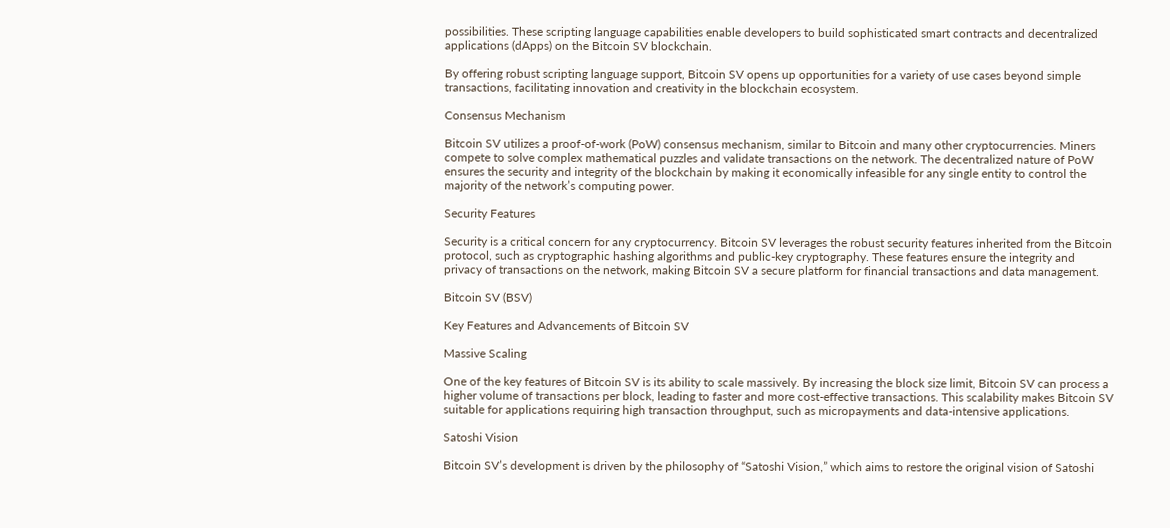possibilities. These scripting language capabilities enable developers to build sophisticated smart contracts and decentralized applications (dApps) on the Bitcoin SV blockchain.

By offering robust scripting language support, Bitcoin SV opens up opportunities for a variety of use cases beyond simple transactions, facilitating innovation and creativity in the blockchain ecosystem.

Consensus Mechanism

Bitcoin SV utilizes a proof-of-work (PoW) consensus mechanism, similar to Bitcoin and many other cryptocurrencies. Miners compete to solve complex mathematical puzzles and validate transactions on the network. The decentralized nature of PoW ensures the security and integrity of the blockchain by making it economically infeasible for any single entity to control the majority of the network’s computing power.

Security Features

Security is a critical concern for any cryptocurrency. Bitcoin SV leverages the robust security features inherited from the Bitcoin protocol, such as cryptographic hashing algorithms and public-key cryptography. These features ensure the integrity and privacy of transactions on the network, making Bitcoin SV a secure platform for financial transactions and data management.

Bitcoin SV (BSV)

Key Features and Advancements of Bitcoin SV

Massive Scaling

One of the key features of Bitcoin SV is its ability to scale massively. By increasing the block size limit, Bitcoin SV can process a higher volume of transactions per block, leading to faster and more cost-effective transactions. This scalability makes Bitcoin SV suitable for applications requiring high transaction throughput, such as micropayments and data-intensive applications.

Satoshi Vision

Bitcoin SV’s development is driven by the philosophy of “Satoshi Vision,” which aims to restore the original vision of Satoshi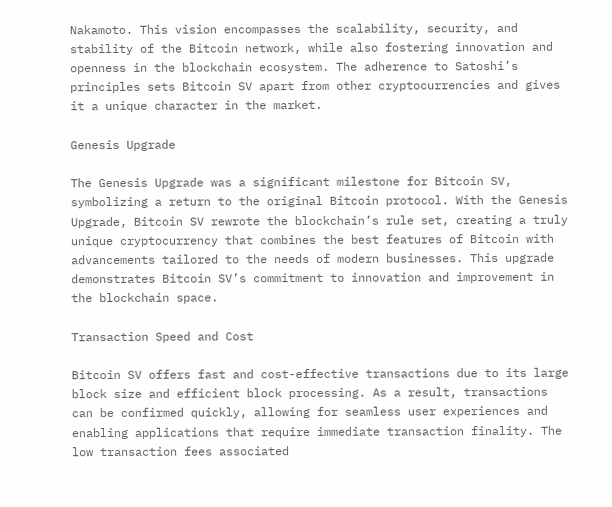Nakamoto. This vision encompasses the scalability, security, and stability of the Bitcoin network, while also fostering innovation and openness in the blockchain ecosystem. The adherence to Satoshi’s principles sets Bitcoin SV apart from other cryptocurrencies and gives it a unique character in the market.

Genesis Upgrade

The Genesis Upgrade was a significant milestone for Bitcoin SV, symbolizing a return to the original Bitcoin protocol. With the Genesis Upgrade, Bitcoin SV rewrote the blockchain’s rule set, creating a truly unique cryptocurrency that combines the best features of Bitcoin with advancements tailored to the needs of modern businesses. This upgrade demonstrates Bitcoin SV’s commitment to innovation and improvement in the blockchain space.

Transaction Speed and Cost

Bitcoin SV offers fast and cost-effective transactions due to its large block size and efficient block processing. As a result, transactions can be confirmed quickly, allowing for seamless user experiences and enabling applications that require immediate transaction finality. The low transaction fees associated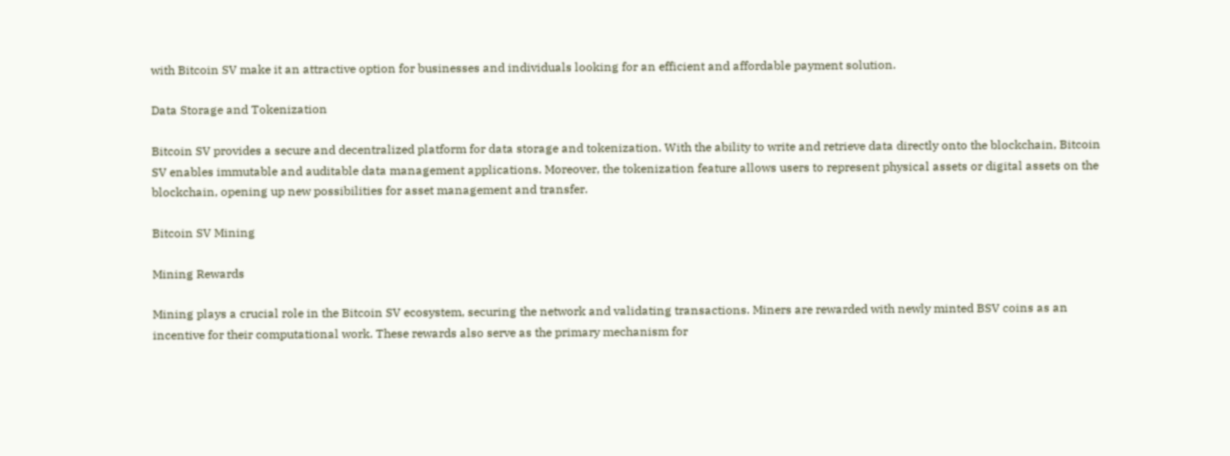with Bitcoin SV make it an attractive option for businesses and individuals looking for an efficient and affordable payment solution.

Data Storage and Tokenization

Bitcoin SV provides a secure and decentralized platform for data storage and tokenization. With the ability to write and retrieve data directly onto the blockchain, Bitcoin SV enables immutable and auditable data management applications. Moreover, the tokenization feature allows users to represent physical assets or digital assets on the blockchain, opening up new possibilities for asset management and transfer.

Bitcoin SV Mining

Mining Rewards

Mining plays a crucial role in the Bitcoin SV ecosystem, securing the network and validating transactions. Miners are rewarded with newly minted BSV coins as an incentive for their computational work. These rewards also serve as the primary mechanism for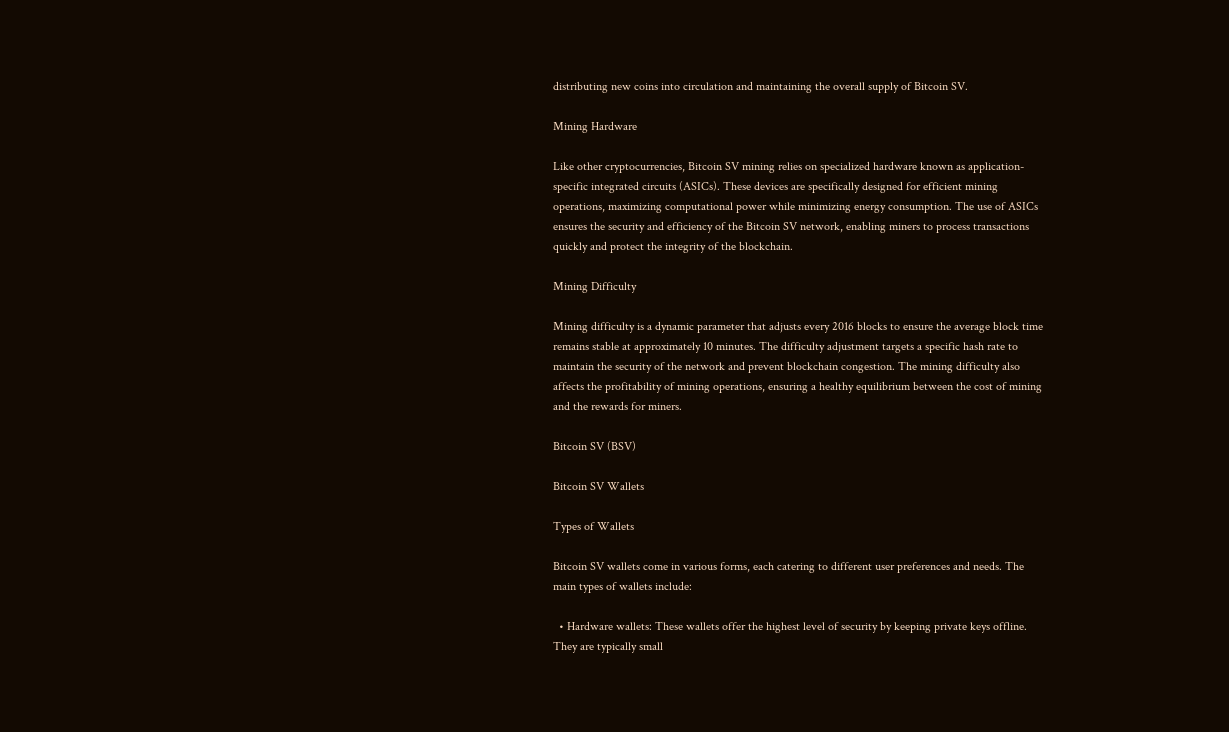distributing new coins into circulation and maintaining the overall supply of Bitcoin SV.

Mining Hardware

Like other cryptocurrencies, Bitcoin SV mining relies on specialized hardware known as application-specific integrated circuits (ASICs). These devices are specifically designed for efficient mining operations, maximizing computational power while minimizing energy consumption. The use of ASICs ensures the security and efficiency of the Bitcoin SV network, enabling miners to process transactions quickly and protect the integrity of the blockchain.

Mining Difficulty

Mining difficulty is a dynamic parameter that adjusts every 2016 blocks to ensure the average block time remains stable at approximately 10 minutes. The difficulty adjustment targets a specific hash rate to maintain the security of the network and prevent blockchain congestion. The mining difficulty also affects the profitability of mining operations, ensuring a healthy equilibrium between the cost of mining and the rewards for miners.

Bitcoin SV (BSV)

Bitcoin SV Wallets

Types of Wallets

Bitcoin SV wallets come in various forms, each catering to different user preferences and needs. The main types of wallets include:

  • Hardware wallets: These wallets offer the highest level of security by keeping private keys offline. They are typically small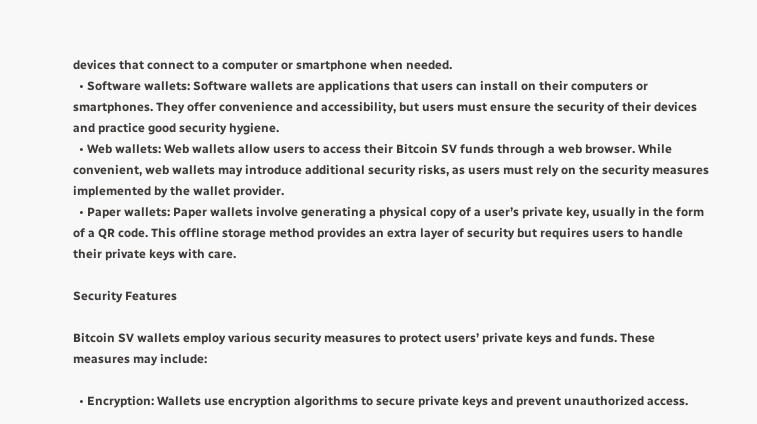devices that connect to a computer or smartphone when needed.
  • Software wallets: Software wallets are applications that users can install on their computers or smartphones. They offer convenience and accessibility, but users must ensure the security of their devices and practice good security hygiene.
  • Web wallets: Web wallets allow users to access their Bitcoin SV funds through a web browser. While convenient, web wallets may introduce additional security risks, as users must rely on the security measures implemented by the wallet provider.
  • Paper wallets: Paper wallets involve generating a physical copy of a user’s private key, usually in the form of a QR code. This offline storage method provides an extra layer of security but requires users to handle their private keys with care.

Security Features

Bitcoin SV wallets employ various security measures to protect users’ private keys and funds. These measures may include:

  • Encryption: Wallets use encryption algorithms to secure private keys and prevent unauthorized access.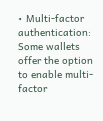• Multi-factor authentication: Some wallets offer the option to enable multi-factor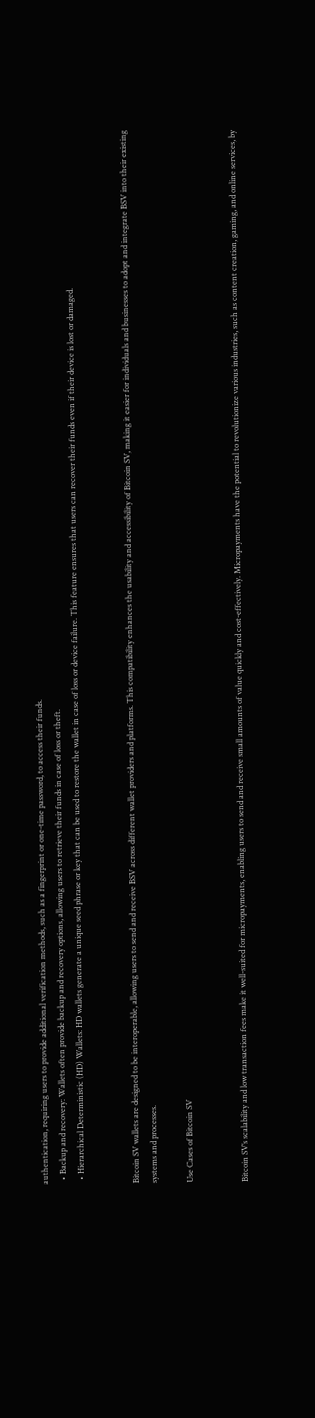authentication, requiring users to provide additional verification methods, such as a fingerprint or one-time password, to access their funds.
  • Backup and recovery: Wallets often provide backup and recovery options, allowing users to retrieve their funds in case of loss or theft.
  • Hierarchical Deterministic (HD) Wallets: HD wallets generate a unique seed phrase or key that can be used to restore the wallet in case of loss or device failure. This feature ensures that users can recover their funds even if their device is lost or damaged.


Bitcoin SV wallets are designed to be interoperable, allowing users to send and receive BSV across different wallet providers and platforms. This compatibility enhances the usability and accessibility of Bitcoin SV, making it easier for individuals and businesses to adopt and integrate BSV into their existing systems and processes.

Use Cases of Bitcoin SV


Bitcoin SV’s scalability and low transaction fees make it well-suited for micropayments, enabling users to send and receive small amounts of value quickly and cost-effectively. Micropayments have the potential to revolutionize various industries, such as content creation, gaming, and online services, by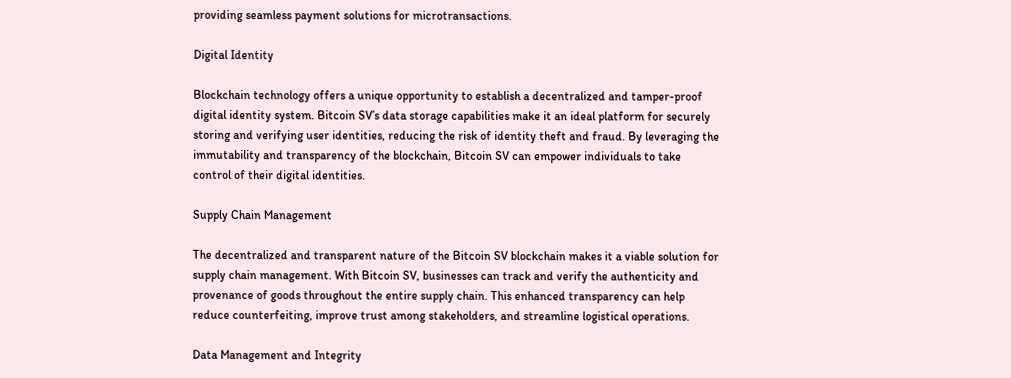providing seamless payment solutions for microtransactions.

Digital Identity

Blockchain technology offers a unique opportunity to establish a decentralized and tamper-proof digital identity system. Bitcoin SV’s data storage capabilities make it an ideal platform for securely storing and verifying user identities, reducing the risk of identity theft and fraud. By leveraging the immutability and transparency of the blockchain, Bitcoin SV can empower individuals to take control of their digital identities.

Supply Chain Management

The decentralized and transparent nature of the Bitcoin SV blockchain makes it a viable solution for supply chain management. With Bitcoin SV, businesses can track and verify the authenticity and provenance of goods throughout the entire supply chain. This enhanced transparency can help reduce counterfeiting, improve trust among stakeholders, and streamline logistical operations.

Data Management and Integrity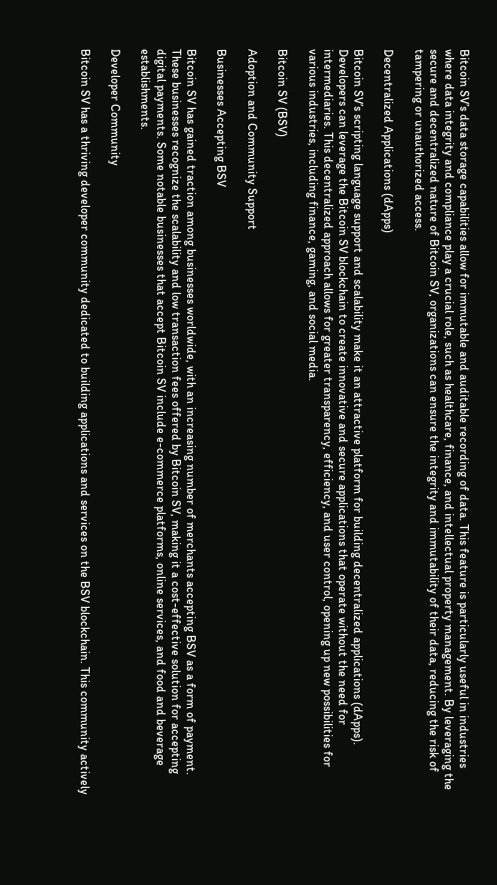Bitcoin SV’s data storage capabilities allow for immutable and auditable recording of data. This feature is particularly useful in industries where data integrity and compliance play a crucial role, such as healthcare, finance, and intellectual property management. By leveraging the secure and decentralized nature of Bitcoin SV, organizations can ensure the integrity and immutability of their data, reducing the risk of tampering or unauthorized access.

Decentralized Applications (dApps)

Bitcoin SV’s scripting language support and scalability make it an attractive platform for building decentralized applications (dApps). Developers can leverage the Bitcoin SV blockchain to create innovative and secure applications that operate without the need for intermediaries. This decentralized approach allows for greater transparency, efficiency, and user control, opening up new possibilities for various industries, including finance, gaming, and social media.

Bitcoin SV (BSV)

Adoption and Community Support

Businesses Accepting BSV

Bitcoin SV has gained traction among businesses worldwide, with an increasing number of merchants accepting BSV as a form of payment. These businesses recognize the scalability and low transaction fees offered by Bitcoin SV, making it a cost-effective solution for accepting digital payments. Some notable businesses that accept Bitcoin SV include e-commerce platforms, online services, and food and beverage establishments.

Developer Community

Bitcoin SV has a thriving developer community dedicated to building applications and services on the BSV blockchain. This community actively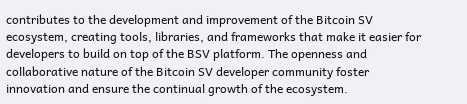contributes to the development and improvement of the Bitcoin SV ecosystem, creating tools, libraries, and frameworks that make it easier for developers to build on top of the BSV platform. The openness and collaborative nature of the Bitcoin SV developer community foster innovation and ensure the continual growth of the ecosystem.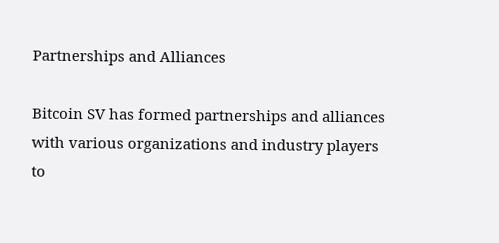Partnerships and Alliances

Bitcoin SV has formed partnerships and alliances with various organizations and industry players to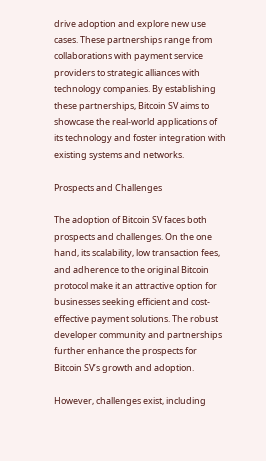drive adoption and explore new use cases. These partnerships range from collaborations with payment service providers to strategic alliances with technology companies. By establishing these partnerships, Bitcoin SV aims to showcase the real-world applications of its technology and foster integration with existing systems and networks.

Prospects and Challenges

The adoption of Bitcoin SV faces both prospects and challenges. On the one hand, its scalability, low transaction fees, and adherence to the original Bitcoin protocol make it an attractive option for businesses seeking efficient and cost-effective payment solutions. The robust developer community and partnerships further enhance the prospects for Bitcoin SV’s growth and adoption.

However, challenges exist, including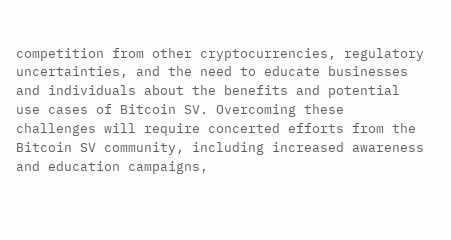competition from other cryptocurrencies, regulatory uncertainties, and the need to educate businesses and individuals about the benefits and potential use cases of Bitcoin SV. Overcoming these challenges will require concerted efforts from the Bitcoin SV community, including increased awareness and education campaigns,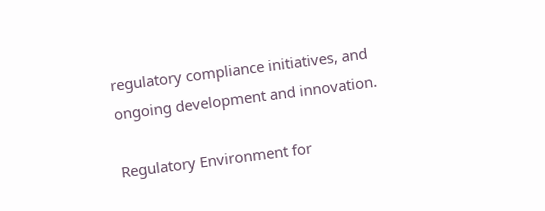regulatory compliance initiatives, and ongoing development and innovation.

Regulatory Environment for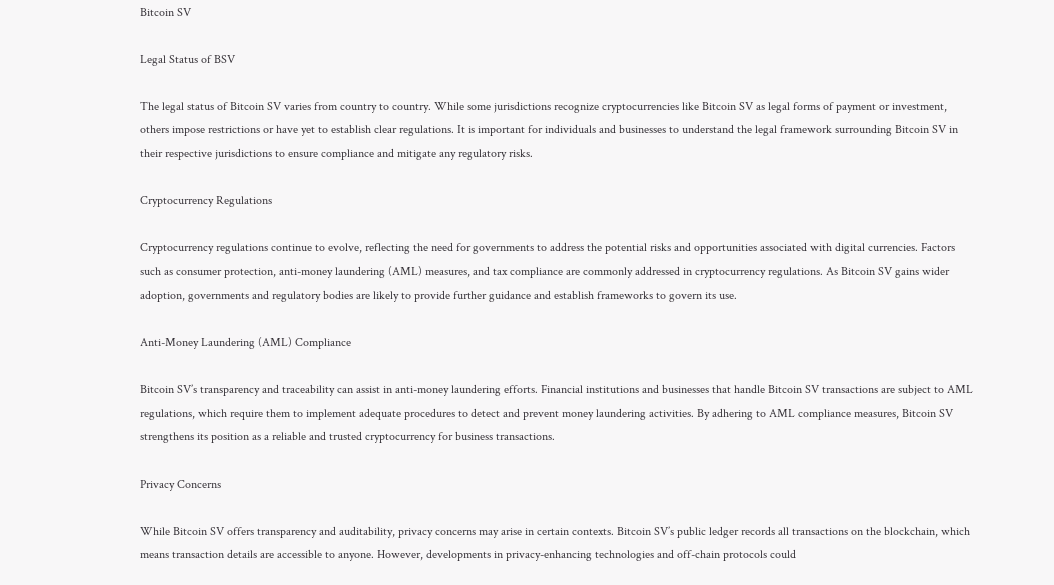Bitcoin SV

Legal Status of BSV

The legal status of Bitcoin SV varies from country to country. While some jurisdictions recognize cryptocurrencies like Bitcoin SV as legal forms of payment or investment, others impose restrictions or have yet to establish clear regulations. It is important for individuals and businesses to understand the legal framework surrounding Bitcoin SV in their respective jurisdictions to ensure compliance and mitigate any regulatory risks.

Cryptocurrency Regulations

Cryptocurrency regulations continue to evolve, reflecting the need for governments to address the potential risks and opportunities associated with digital currencies. Factors such as consumer protection, anti-money laundering (AML) measures, and tax compliance are commonly addressed in cryptocurrency regulations. As Bitcoin SV gains wider adoption, governments and regulatory bodies are likely to provide further guidance and establish frameworks to govern its use.

Anti-Money Laundering (AML) Compliance

Bitcoin SV’s transparency and traceability can assist in anti-money laundering efforts. Financial institutions and businesses that handle Bitcoin SV transactions are subject to AML regulations, which require them to implement adequate procedures to detect and prevent money laundering activities. By adhering to AML compliance measures, Bitcoin SV strengthens its position as a reliable and trusted cryptocurrency for business transactions.

Privacy Concerns

While Bitcoin SV offers transparency and auditability, privacy concerns may arise in certain contexts. Bitcoin SV’s public ledger records all transactions on the blockchain, which means transaction details are accessible to anyone. However, developments in privacy-enhancing technologies and off-chain protocols could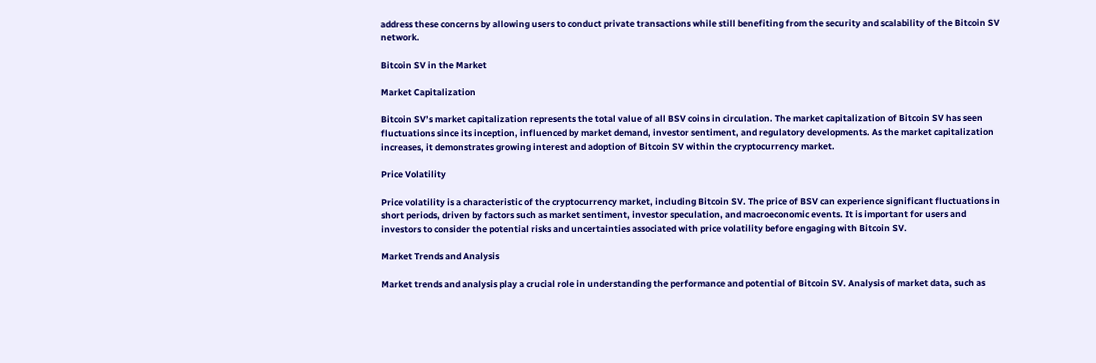address these concerns by allowing users to conduct private transactions while still benefiting from the security and scalability of the Bitcoin SV network.

Bitcoin SV in the Market

Market Capitalization

Bitcoin SV’s market capitalization represents the total value of all BSV coins in circulation. The market capitalization of Bitcoin SV has seen fluctuations since its inception, influenced by market demand, investor sentiment, and regulatory developments. As the market capitalization increases, it demonstrates growing interest and adoption of Bitcoin SV within the cryptocurrency market.

Price Volatility

Price volatility is a characteristic of the cryptocurrency market, including Bitcoin SV. The price of BSV can experience significant fluctuations in short periods, driven by factors such as market sentiment, investor speculation, and macroeconomic events. It is important for users and investors to consider the potential risks and uncertainties associated with price volatility before engaging with Bitcoin SV.

Market Trends and Analysis

Market trends and analysis play a crucial role in understanding the performance and potential of Bitcoin SV. Analysis of market data, such as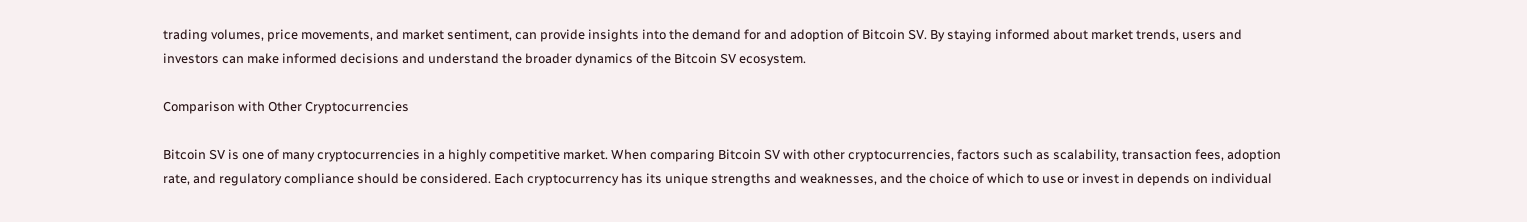trading volumes, price movements, and market sentiment, can provide insights into the demand for and adoption of Bitcoin SV. By staying informed about market trends, users and investors can make informed decisions and understand the broader dynamics of the Bitcoin SV ecosystem.

Comparison with Other Cryptocurrencies

Bitcoin SV is one of many cryptocurrencies in a highly competitive market. When comparing Bitcoin SV with other cryptocurrencies, factors such as scalability, transaction fees, adoption rate, and regulatory compliance should be considered. Each cryptocurrency has its unique strengths and weaknesses, and the choice of which to use or invest in depends on individual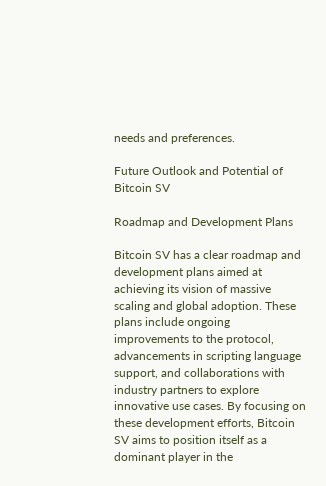needs and preferences.

Future Outlook and Potential of Bitcoin SV

Roadmap and Development Plans

Bitcoin SV has a clear roadmap and development plans aimed at achieving its vision of massive scaling and global adoption. These plans include ongoing improvements to the protocol, advancements in scripting language support, and collaborations with industry partners to explore innovative use cases. By focusing on these development efforts, Bitcoin SV aims to position itself as a dominant player in the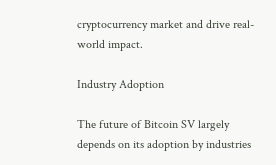cryptocurrency market and drive real-world impact.

Industry Adoption

The future of Bitcoin SV largely depends on its adoption by industries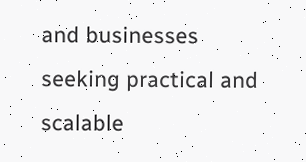and businesses seeking practical and scalable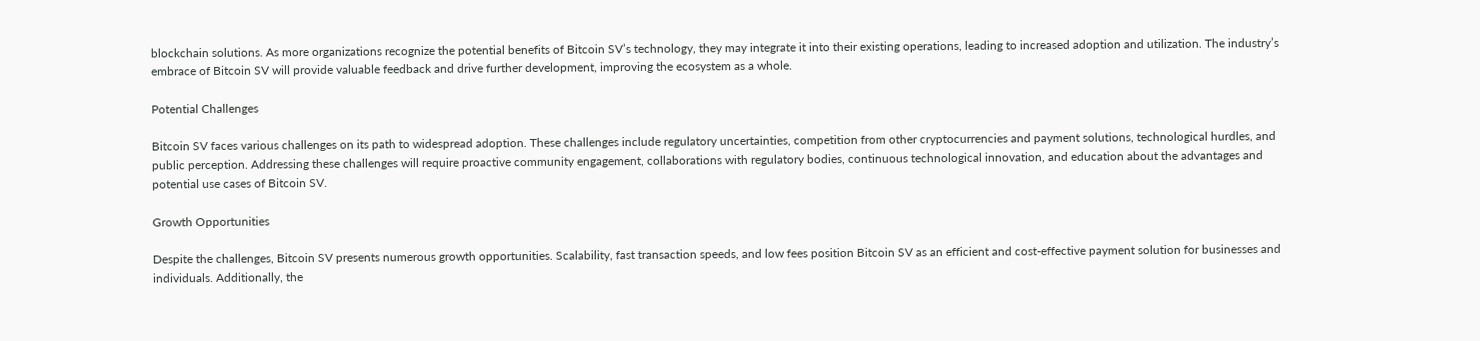blockchain solutions. As more organizations recognize the potential benefits of Bitcoin SV’s technology, they may integrate it into their existing operations, leading to increased adoption and utilization. The industry’s embrace of Bitcoin SV will provide valuable feedback and drive further development, improving the ecosystem as a whole.

Potential Challenges

Bitcoin SV faces various challenges on its path to widespread adoption. These challenges include regulatory uncertainties, competition from other cryptocurrencies and payment solutions, technological hurdles, and public perception. Addressing these challenges will require proactive community engagement, collaborations with regulatory bodies, continuous technological innovation, and education about the advantages and potential use cases of Bitcoin SV.

Growth Opportunities

Despite the challenges, Bitcoin SV presents numerous growth opportunities. Scalability, fast transaction speeds, and low fees position Bitcoin SV as an efficient and cost-effective payment solution for businesses and individuals. Additionally, the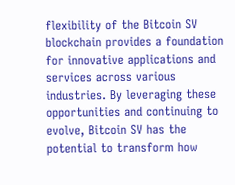flexibility of the Bitcoin SV blockchain provides a foundation for innovative applications and services across various industries. By leveraging these opportunities and continuing to evolve, Bitcoin SV has the potential to transform how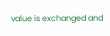value is exchanged and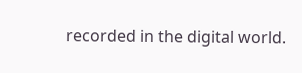recorded in the digital world.